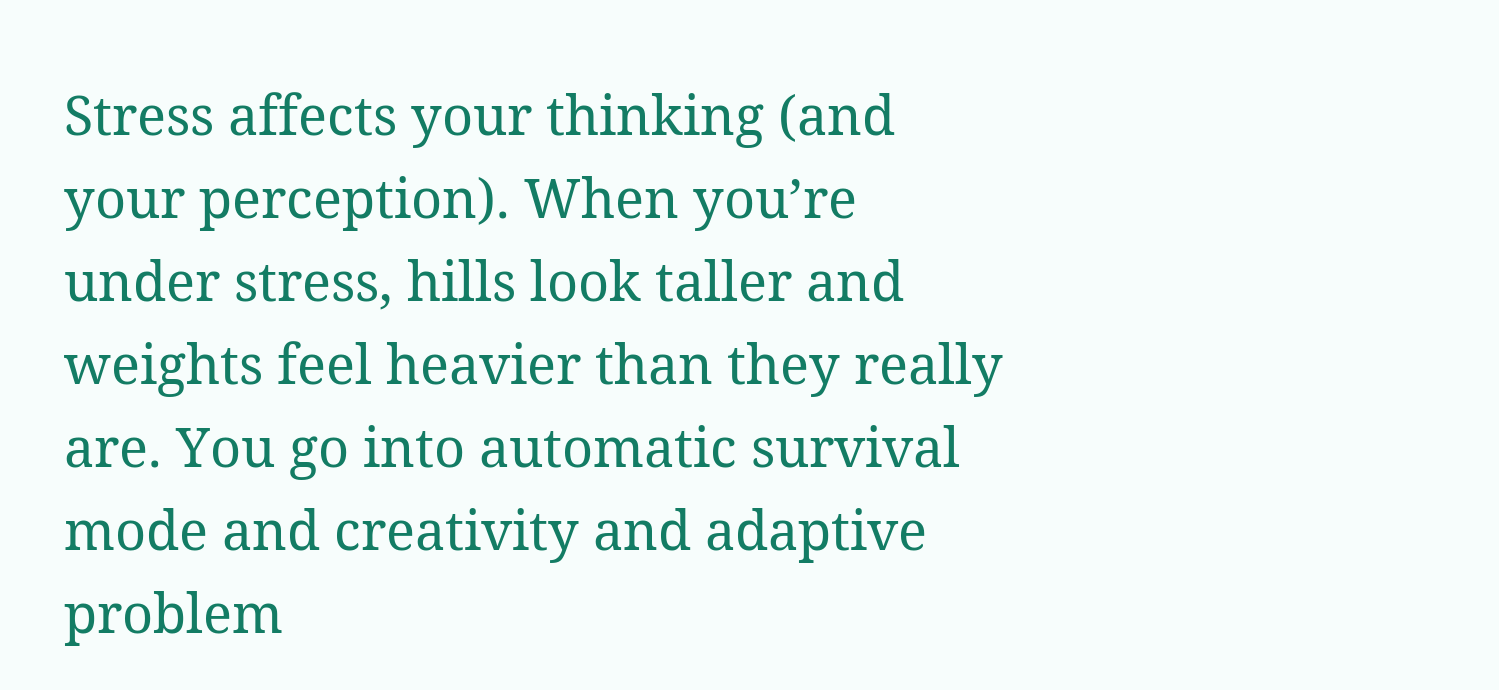Stress affects your thinking (and your perception). When you’re under stress, hills look taller and weights feel heavier than they really are. You go into automatic survival mode and creativity and adaptive problem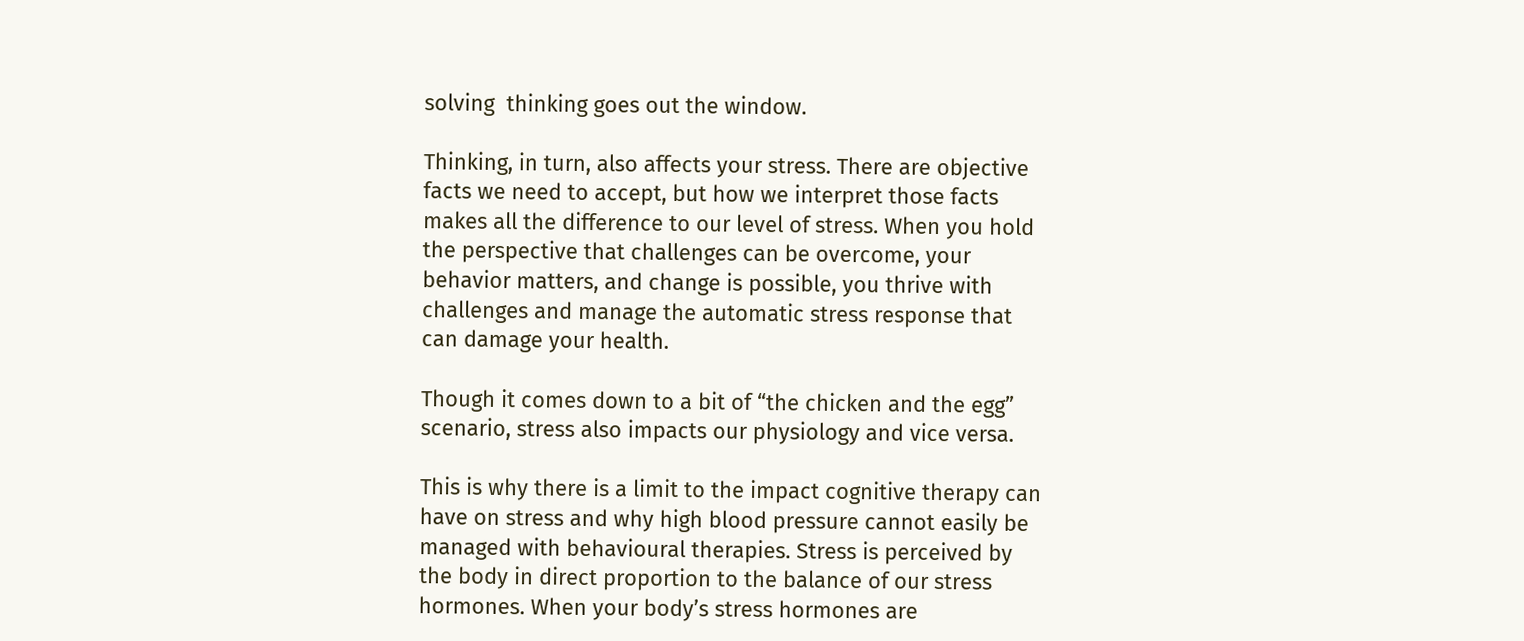solving  thinking goes out the window.

Thinking, in turn, also affects your stress. There are objective facts we need to accept, but how we interpret those facts makes all the difference to our level of stress. When you hold the perspective that challenges can be overcome, your behavior matters, and change is possible, you thrive with challenges and manage the automatic stress response that can damage your health.

Though it comes down to a bit of “the chicken and the egg” scenario, stress also impacts our physiology and vice versa.

This is why there is a limit to the impact cognitive therapy can have on stress and why high blood pressure cannot easily be managed with behavioural therapies. Stress is perceived by the body in direct proportion to the balance of our stress hormones. When your body’s stress hormones are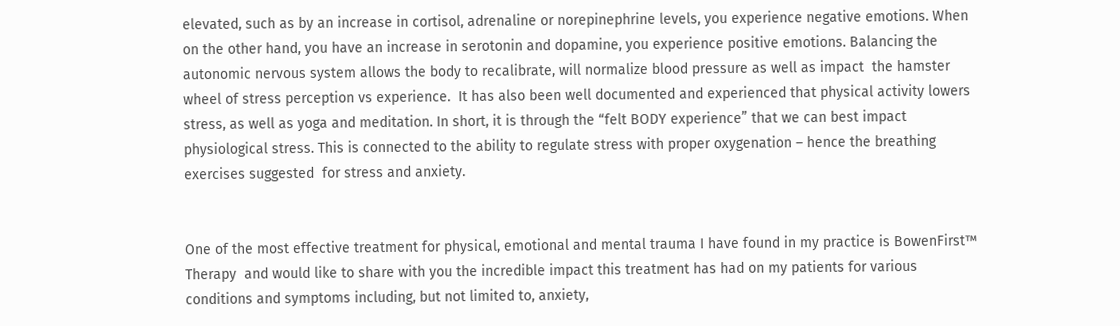elevated, such as by an increase in cortisol, adrenaline or norepinephrine levels, you experience negative emotions. When on the other hand, you have an increase in serotonin and dopamine, you experience positive emotions. Balancing the autonomic nervous system allows the body to recalibrate, will normalize blood pressure as well as impact  the hamster wheel of stress perception vs experience.  It has also been well documented and experienced that physical activity lowers stress, as well as yoga and meditation. In short, it is through the “felt BODY experience” that we can best impact physiological stress. This is connected to the ability to regulate stress with proper oxygenation – hence the breathing exercises suggested  for stress and anxiety.


One of the most effective treatment for physical, emotional and mental trauma I have found in my practice is BowenFirst™ Therapy  and would like to share with you the incredible impact this treatment has had on my patients for various conditions and symptoms including, but not limited to, anxiety,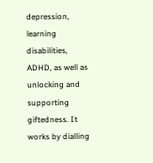depression, learning disabilities, ADHD, as well as unlocking and supporting giftedness. It works by dialling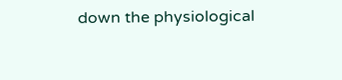down the physiological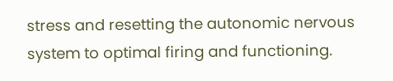stress and resetting the autonomic nervous system to optimal firing and functioning.